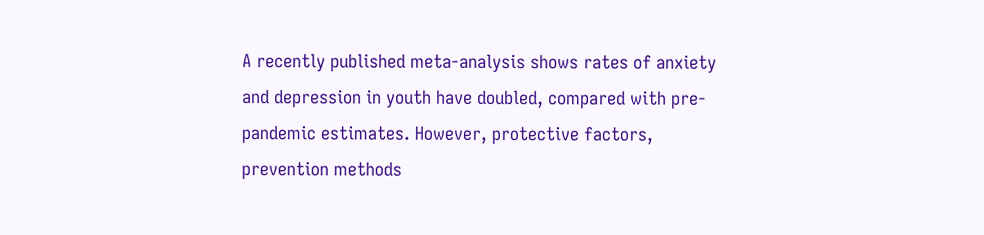A recently published meta-analysis shows rates of anxiety and depression in youth have doubled, compared with pre-pandemic estimates. However, protective factors, prevention methods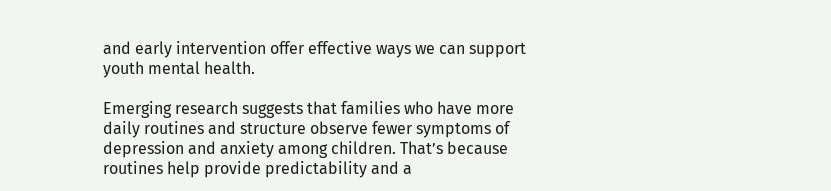and early intervention offer effective ways we can support youth mental health.

Emerging research suggests that families who have more daily routines and structure observe fewer symptoms of depression and anxiety among children. That’s because routines help provide predictability and a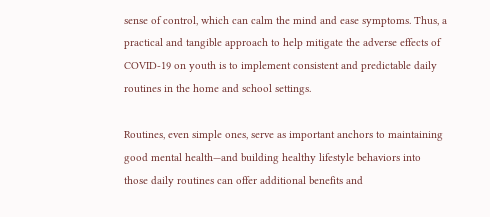sense of control, which can calm the mind and ease symptoms. Thus, a practical and tangible approach to help mitigate the adverse effects of COVID-19 on youth is to implement consistent and predictable daily routines in the home and school settings.

Routines, even simple ones, serve as important anchors to maintaining good mental health—and building healthy lifestyle behaviors into those daily routines can offer additional benefits and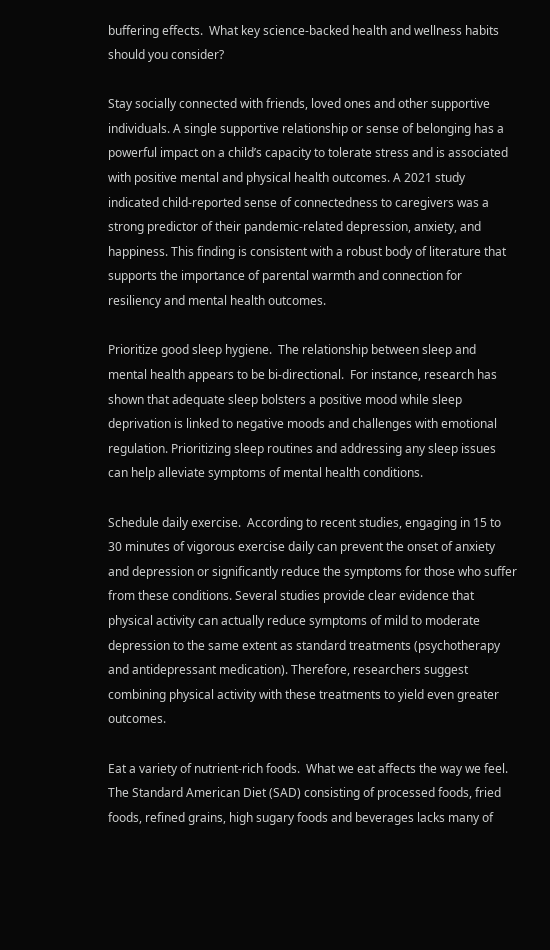buffering effects.  What key science-backed health and wellness habits should you consider?

Stay socially connected with friends, loved ones and other supportive individuals. A single supportive relationship or sense of belonging has a powerful impact on a child’s capacity to tolerate stress and is associated with positive mental and physical health outcomes. A 2021 study indicated child-reported sense of connectedness to caregivers was a strong predictor of their pandemic-related depression, anxiety, and happiness. This finding is consistent with a robust body of literature that supports the importance of parental warmth and connection for resiliency and mental health outcomes.

Prioritize good sleep hygiene.  The relationship between sleep and mental health appears to be bi-directional.  For instance, research has shown that adequate sleep bolsters a positive mood while sleep deprivation is linked to negative moods and challenges with emotional regulation. Prioritizing sleep routines and addressing any sleep issues can help alleviate symptoms of mental health conditions.

Schedule daily exercise.  According to recent studies, engaging in 15 to 30 minutes of vigorous exercise daily can prevent the onset of anxiety and depression or significantly reduce the symptoms for those who suffer from these conditions. Several studies provide clear evidence that physical activity can actually reduce symptoms of mild to moderate depression to the same extent as standard treatments (psychotherapy and antidepressant medication). Therefore, researchers suggest combining physical activity with these treatments to yield even greater outcomes.

Eat a variety of nutrient-rich foods.  What we eat affects the way we feel. The Standard American Diet (SAD) consisting of processed foods, fried foods, refined grains, high sugary foods and beverages lacks many of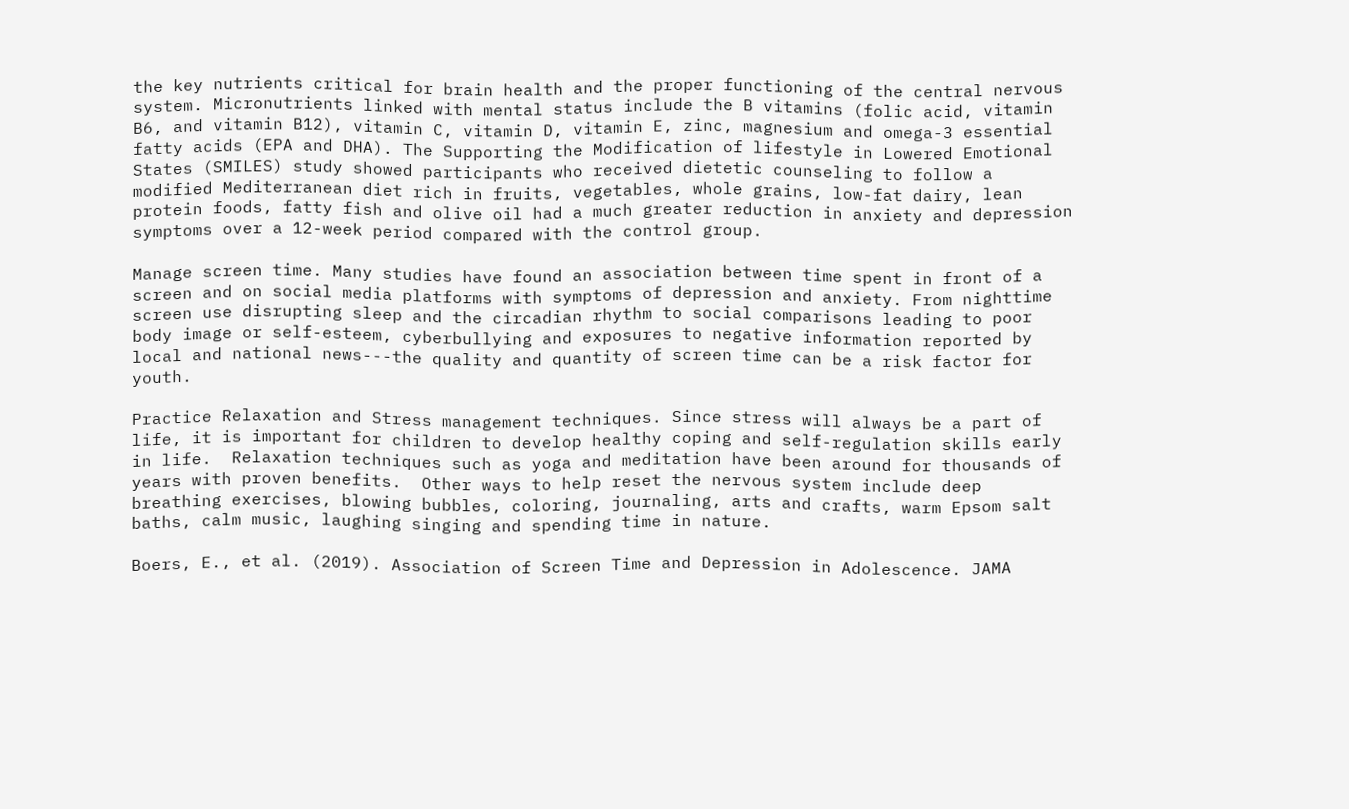the key nutrients critical for brain health and the proper functioning of the central nervous system. Micronutrients linked with mental status include the B vitamins (folic acid, vitamin B6, and vitamin B12), vitamin C, vitamin D, vitamin E, zinc, magnesium and omega-3 essential fatty acids (EPA and DHA). The Supporting the Modification of lifestyle in Lowered Emotional States (SMILES) study showed participants who received dietetic counseling to follow a modified Mediterranean diet rich in fruits, vegetables, whole grains, low-fat dairy, lean protein foods, fatty fish and olive oil had a much greater reduction in anxiety and depression symptoms over a 12-week period compared with the control group.

Manage screen time. Many studies have found an association between time spent in front of a screen and on social media platforms with symptoms of depression and anxiety. From nighttime screen use disrupting sleep and the circadian rhythm to social comparisons leading to poor body image or self-esteem, cyberbullying and exposures to negative information reported by local and national news---the quality and quantity of screen time can be a risk factor for youth.

Practice Relaxation and Stress management techniques. Since stress will always be a part of life, it is important for children to develop healthy coping and self-regulation skills early in life.  Relaxation techniques such as yoga and meditation have been around for thousands of years with proven benefits.  Other ways to help reset the nervous system include deep breathing exercises, blowing bubbles, coloring, journaling, arts and crafts, warm Epsom salt baths, calm music, laughing singing and spending time in nature.

Boers, E., et al. (2019). Association of Screen Time and Depression in Adolescence. JAMA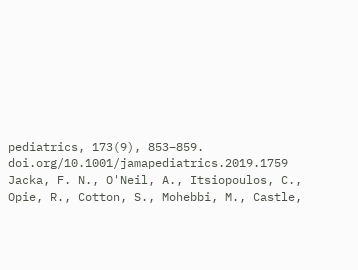pediatrics, 173(9), 853–859. doi.org/10.1001/jamapediatrics.2019.1759
Jacka, F. N., O'Neil, A., Itsiopoulos, C., Opie, R., Cotton, S., Mohebbi, M., Castle,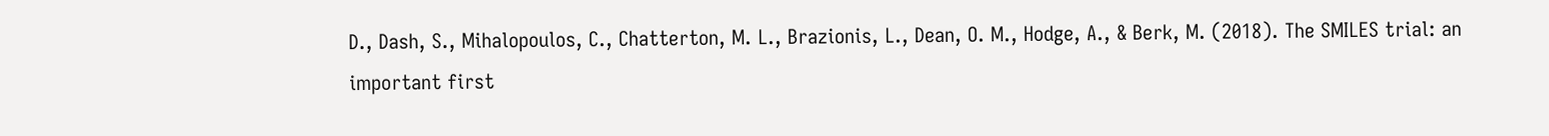D., Dash, S., Mihalopoulos, C., Chatterton, M. L., Brazionis, L., Dean, O. M., Hodge, A., & Berk, M. (2018). The SMILES trial: an important first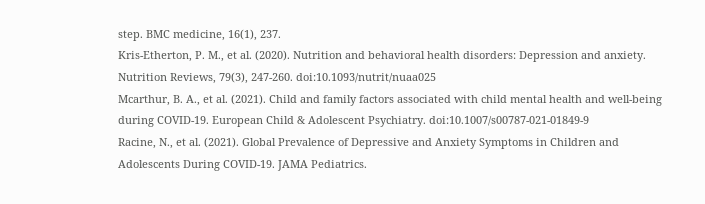step. BMC medicine, 16(1), 237.
Kris-Etherton, P. M., et al. (2020). Nutrition and behavioral health disorders: Depression and anxiety. Nutrition Reviews, 79(3), 247-260. doi:10.1093/nutrit/nuaa025
Mcarthur, B. A., et al. (2021). Child and family factors associated with child mental health and well-being during COVID-19. European Child & Adolescent Psychiatry. doi:10.1007/s00787-021-01849-9
Racine, N., et al. (2021). Global Prevalence of Depressive and Anxiety Symptoms in Children and Adolescents During COVID-19. JAMA Pediatrics.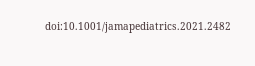doi:10.1001/jamapediatrics.2021.2482